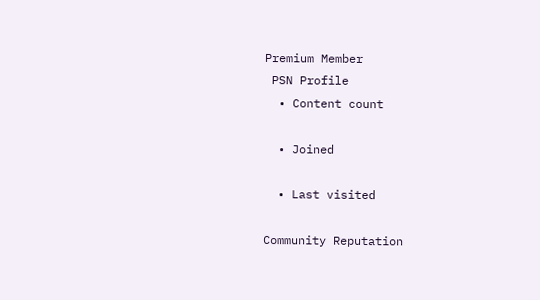Premium Member
 PSN Profile
  • Content count

  • Joined

  • Last visited

Community Reputation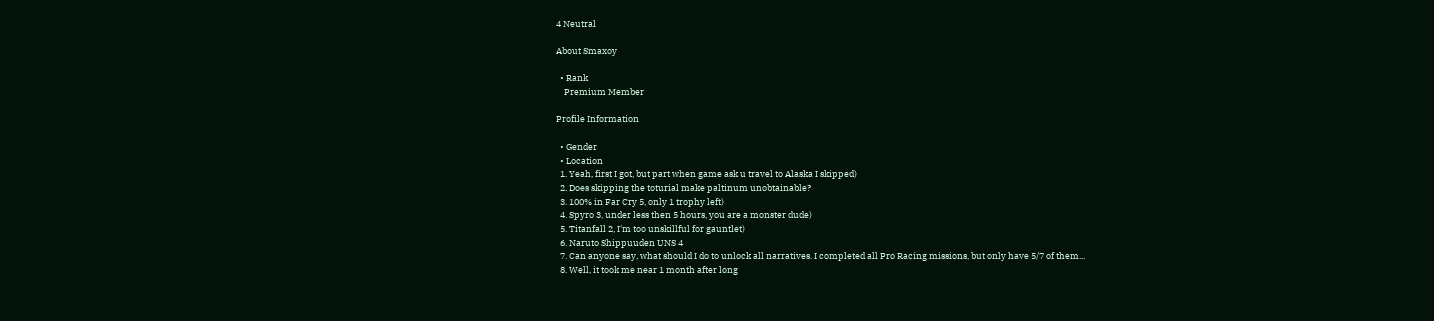4 Neutral

About Smaxoy

  • Rank
    Premium Member

Profile Information

  • Gender
  • Location
  1. Yeah, first I got, but part when game ask u travel to Alaska I skipped)
  2. Does skipping the toturial make paltinum unobtainable?
  3. 100% in Far Cry 5, only 1 trophy left)
  4. Spyro 3, under less then 5 hours, you are a monster dude)
  5. Titanfall 2, I'm too unskillful for gauntlet)
  6. Naruto Shippuuden UNS 4
  7. Can anyone say, what should I do to unlock all narratives. I completed all Pro Racing missions, but only have 5/7 of them...
  8. Well, it took me near 1 month after long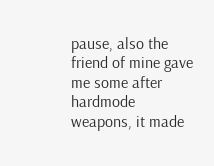pause, also the friend of mine gave me some after hardmode weapons, it made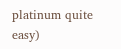platinum quite easy)